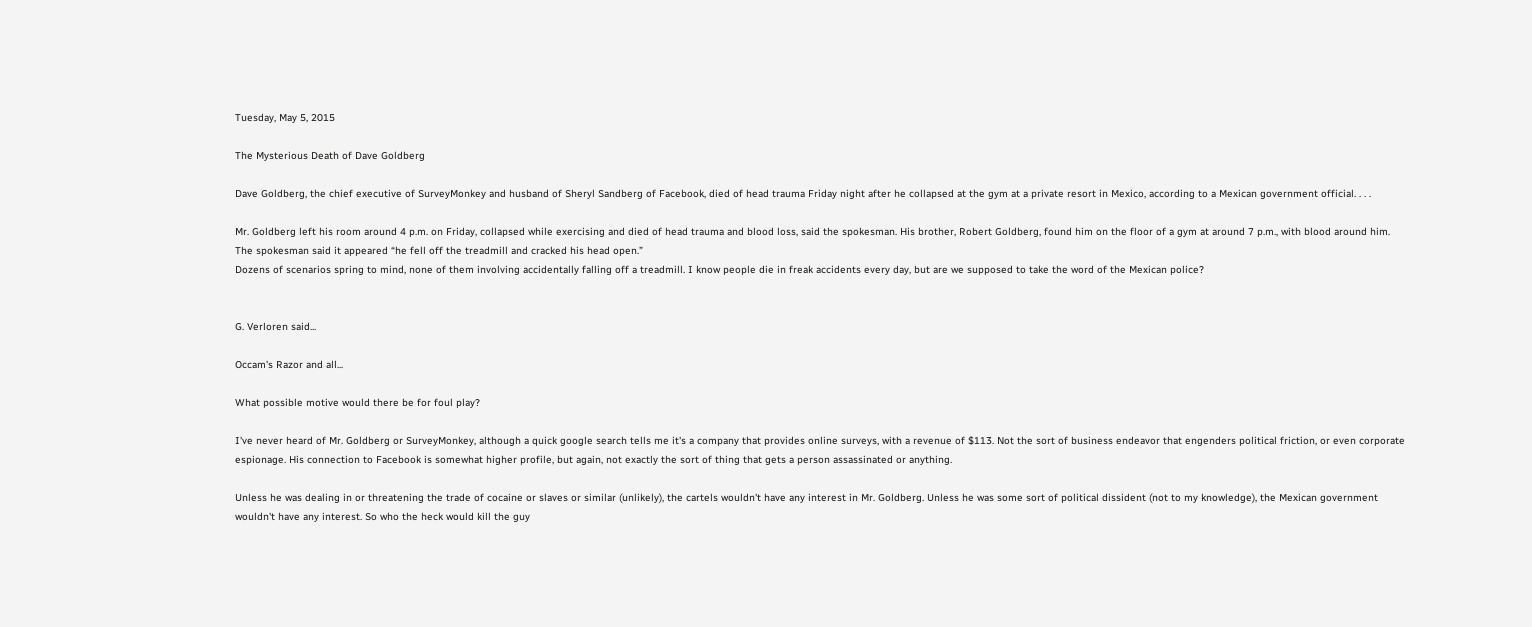Tuesday, May 5, 2015

The Mysterious Death of Dave Goldberg

Dave Goldberg, the chief executive of SurveyMonkey and husband of Sheryl Sandberg of Facebook, died of head trauma Friday night after he collapsed at the gym at a private resort in Mexico, according to a Mexican government official. . . .

Mr. Goldberg left his room around 4 p.m. on Friday, collapsed while exercising and died of head trauma and blood loss, said the spokesman. His brother, Robert Goldberg, found him on the floor of a gym at around 7 p.m., with blood around him. The spokesman said it appeared “he fell off the treadmill and cracked his head open.”
Dozens of scenarios spring to mind, none of them involving accidentally falling off a treadmill. I know people die in freak accidents every day, but are we supposed to take the word of the Mexican police?


G. Verloren said...

Occam's Razor and all...

What possible motive would there be for foul play?

I've never heard of Mr. Goldberg or SurveyMonkey, although a quick google search tells me it's a company that provides online surveys, with a revenue of $113. Not the sort of business endeavor that engenders political friction, or even corporate espionage. His connection to Facebook is somewhat higher profile, but again, not exactly the sort of thing that gets a person assassinated or anything.

Unless he was dealing in or threatening the trade of cocaine or slaves or similar (unlikely), the cartels wouldn't have any interest in Mr. Goldberg. Unless he was some sort of political dissident (not to my knowledge), the Mexican government wouldn't have any interest. So who the heck would kill the guy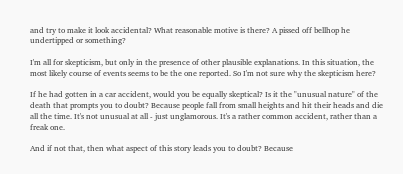and try to make it look accidental? What reasonable motive is there? A pissed off bellhop he undertipped or something?

I'm all for skepticism, but only in the presence of other plausible explanations. In this situation, the most likely course of events seems to be the one reported. So I'm not sure why the skepticism here?

If he had gotten in a car accident, would you be equally skeptical? Is it the "unusual nature" of the death that prompts you to doubt? Because people fall from small heights and hit their heads and die all the time. It's not unusual at all - just unglamorous. It's a rather common accident, rather than a freak one.

And if not that, then what aspect of this story leads you to doubt? Because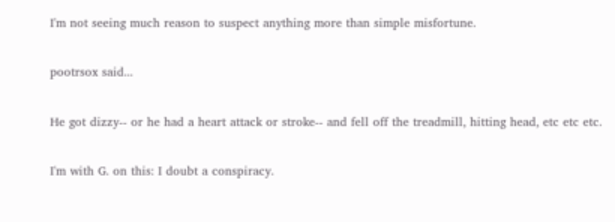I'm not seeing much reason to suspect anything more than simple misfortune.

pootrsox said...

He got dizzy-- or he had a heart attack or stroke-- and fell off the treadmill, hitting head, etc etc etc.

I'm with G. on this: I doubt a conspiracy.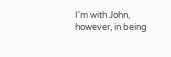I'm with John, however, in being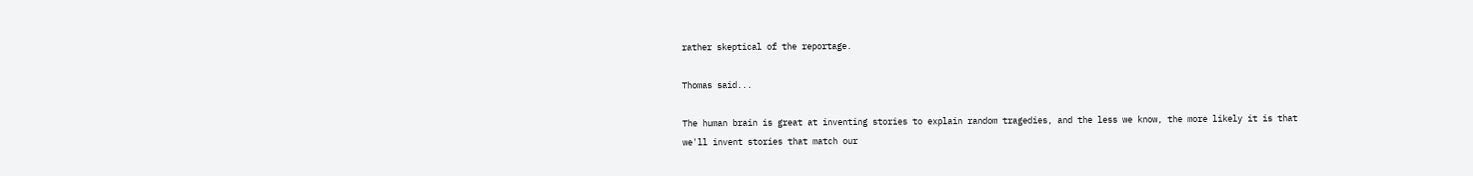rather skeptical of the reportage.

Thomas said...

The human brain is great at inventing stories to explain random tragedies, and the less we know, the more likely it is that we'll invent stories that match our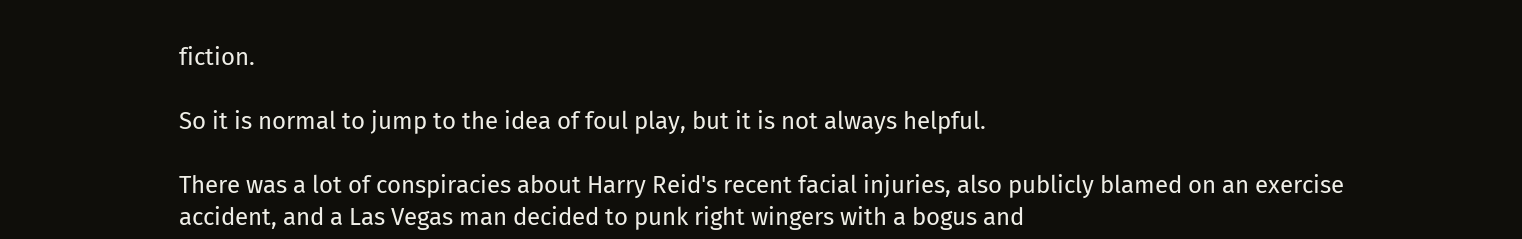fiction.

So it is normal to jump to the idea of foul play, but it is not always helpful.

There was a lot of conspiracies about Harry Reid's recent facial injuries, also publicly blamed on an exercise accident, and a Las Vegas man decided to punk right wingers with a bogus and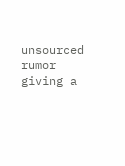unsourced rumor giving a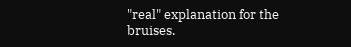"real" explanation for the bruises.